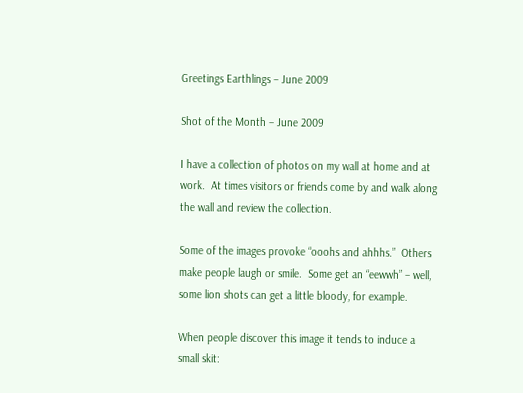Greetings Earthlings – June 2009

Shot of the Month – June 2009

I have a collection of photos on my wall at home and at work.  At times visitors or friends come by and walk along the wall and review the collection.

Some of the images provoke “ooohs and ahhhs.”  Others make people laugh or smile.  Some get an “eewwh” – well, some lion shots can get a little bloody, for example.

When people discover this image it tends to induce a small skit: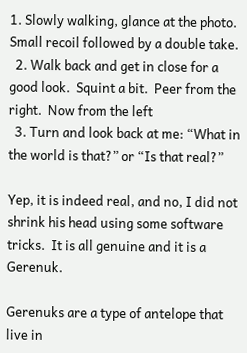1. Slowly walking, glance at the photo.  Small recoil followed by a double take.
  2. Walk back and get in close for a good look.  Squint a bit.  Peer from the right.  Now from the left
  3. Turn and look back at me: “What in the world is that?” or “Is that real?”

Yep, it is indeed real, and no, I did not shrink his head using some software tricks.  It is all genuine and it is a Gerenuk.

Gerenuks are a type of antelope that live in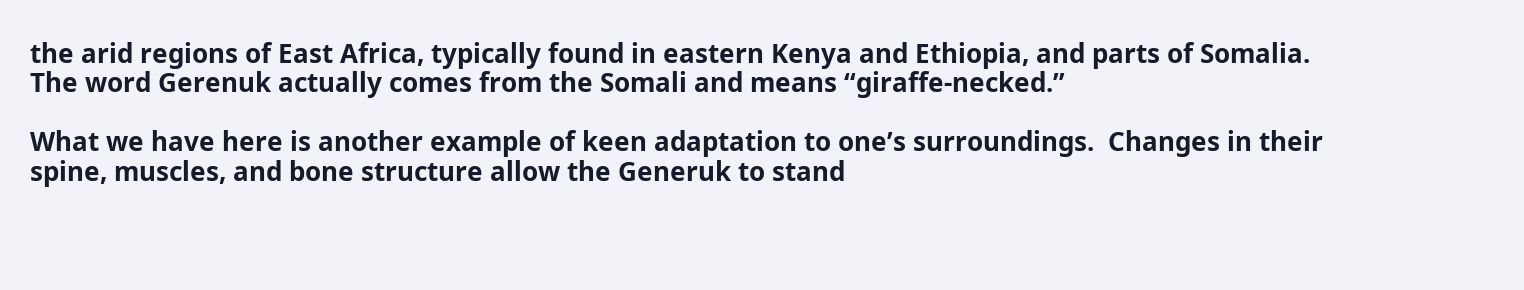the arid regions of East Africa, typically found in eastern Kenya and Ethiopia, and parts of Somalia.  The word Gerenuk actually comes from the Somali and means “giraffe-necked.”

What we have here is another example of keen adaptation to one’s surroundings.  Changes in their spine, muscles, and bone structure allow the Generuk to stand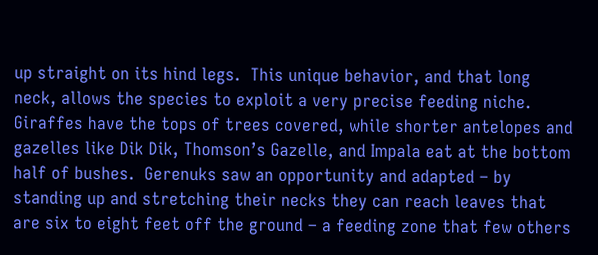up straight on its hind legs.  This unique behavior, and that long neck, allows the species to exploit a very precise feeding niche.  Giraffes have the tops of trees covered, while shorter antelopes and gazelles like Dik Dik, Thomson’s Gazelle, and Impala eat at the bottom half of bushes.  Gerenuks saw an opportunity and adapted – by standing up and stretching their necks they can reach leaves that are six to eight feet off the ground – a feeding zone that few others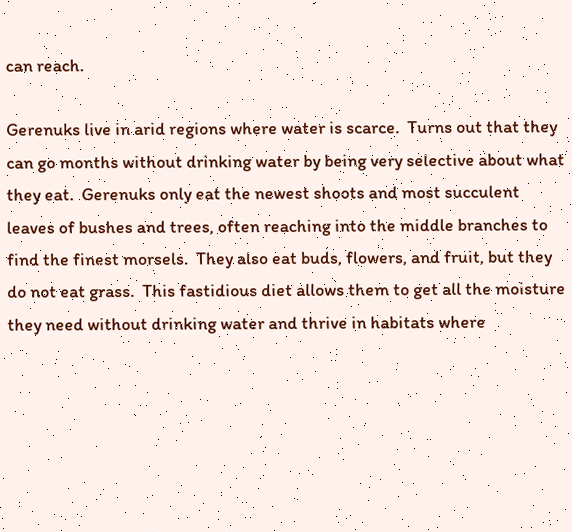can reach.

Gerenuks live in arid regions where water is scarce.  Turns out that they can go months without drinking water by being very selective about what they eat.  Gerenuks only eat the newest shoots and most succulent leaves of bushes and trees, often reaching into the middle branches to find the finest morsels.  They also eat buds, flowers, and fruit, but they do not eat grass.  This fastidious diet allows them to get all the moisture they need without drinking water and thrive in habitats where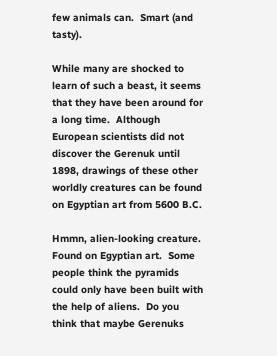few animals can.  Smart (and tasty).

While many are shocked to learn of such a beast, it seems that they have been around for a long time.  Although European scientists did not discover the Gerenuk until 1898, drawings of these other worldly creatures can be found on Egyptian art from 5600 B.C.

Hmmn, alien-looking creature.  Found on Egyptian art.  Some people think the pyramids could only have been built with the help of aliens.  Do you think that maybe Gerenuks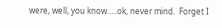were, well, you know…..ok, never mind.  Forget I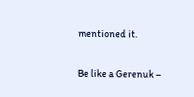mentioned it.

Be like a Gerenuk –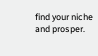find your niche and prosper.